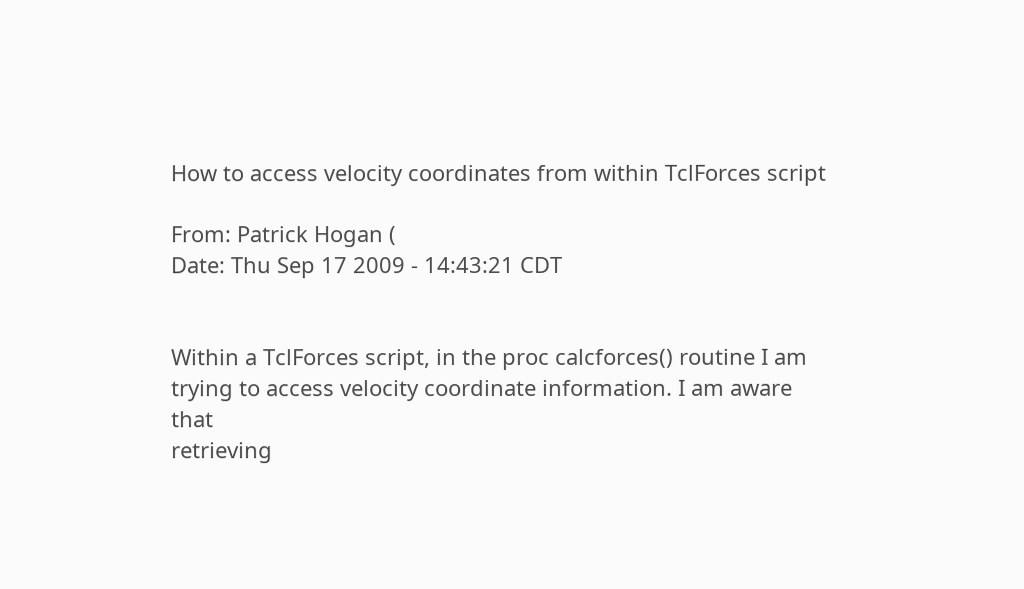How to access velocity coordinates from within TclForces script

From: Patrick Hogan (
Date: Thu Sep 17 2009 - 14:43:21 CDT


Within a TclForces script, in the proc calcforces() routine I am
trying to access velocity coordinate information. I am aware that
retrieving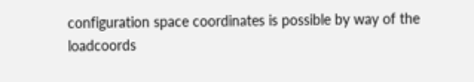configuration space coordinates is possible by way of the
loadcoords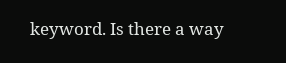keyword. Is there a way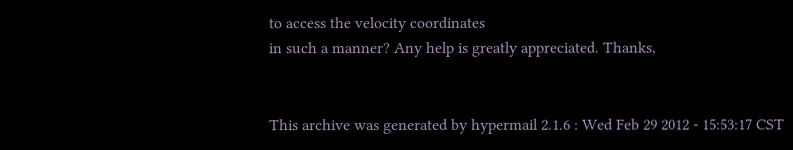to access the velocity coordinates
in such a manner? Any help is greatly appreciated. Thanks,


This archive was generated by hypermail 2.1.6 : Wed Feb 29 2012 - 15:53:17 CST